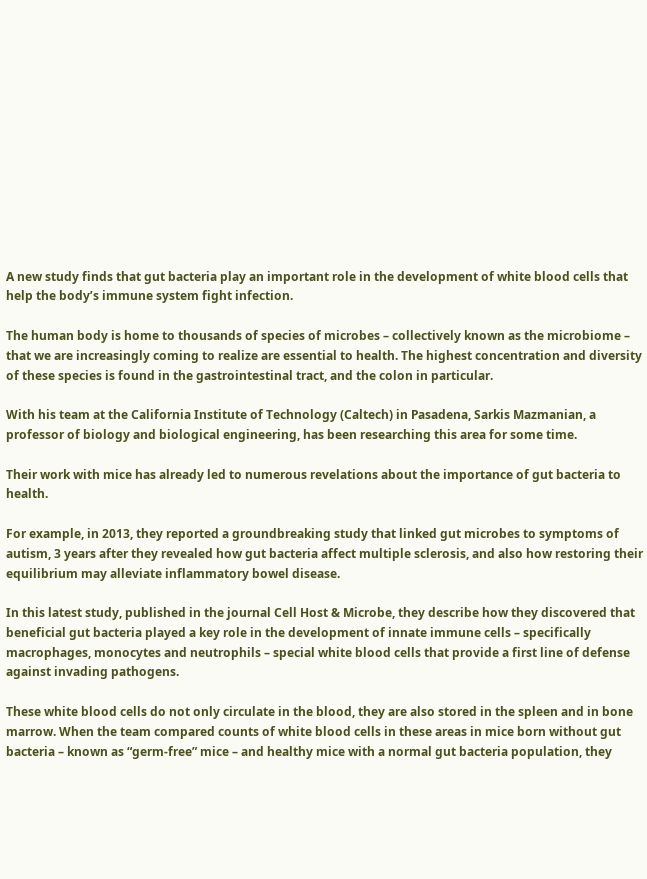A new study finds that gut bacteria play an important role in the development of white blood cells that help the body’s immune system fight infection.

The human body is home to thousands of species of microbes – collectively known as the microbiome – that we are increasingly coming to realize are essential to health. The highest concentration and diversity of these species is found in the gastrointestinal tract, and the colon in particular.

With his team at the California Institute of Technology (Caltech) in Pasadena, Sarkis Mazmanian, a professor of biology and biological engineering, has been researching this area for some time.

Their work with mice has already led to numerous revelations about the importance of gut bacteria to health.

For example, in 2013, they reported a groundbreaking study that linked gut microbes to symptoms of autism, 3 years after they revealed how gut bacteria affect multiple sclerosis, and also how restoring their equilibrium may alleviate inflammatory bowel disease.

In this latest study, published in the journal Cell Host & Microbe, they describe how they discovered that beneficial gut bacteria played a key role in the development of innate immune cells – specifically macrophages, monocytes and neutrophils – special white blood cells that provide a first line of defense against invading pathogens.

These white blood cells do not only circulate in the blood, they are also stored in the spleen and in bone marrow. When the team compared counts of white blood cells in these areas in mice born without gut bacteria – known as “germ-free” mice – and healthy mice with a normal gut bacteria population, they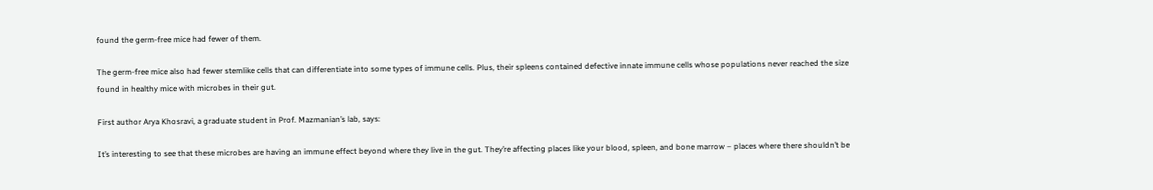found the germ-free mice had fewer of them.

The germ-free mice also had fewer stemlike cells that can differentiate into some types of immune cells. Plus, their spleens contained defective innate immune cells whose populations never reached the size found in healthy mice with microbes in their gut.

First author Arya Khosravi, a graduate student in Prof. Mazmanian’s lab, says:

It’s interesting to see that these microbes are having an immune effect beyond where they live in the gut. They’re affecting places like your blood, spleen, and bone marrow – places where there shouldn’t be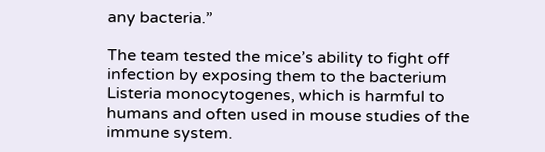any bacteria.”

The team tested the mice’s ability to fight off infection by exposing them to the bacterium Listeria monocytogenes, which is harmful to humans and often used in mouse studies of the immune system.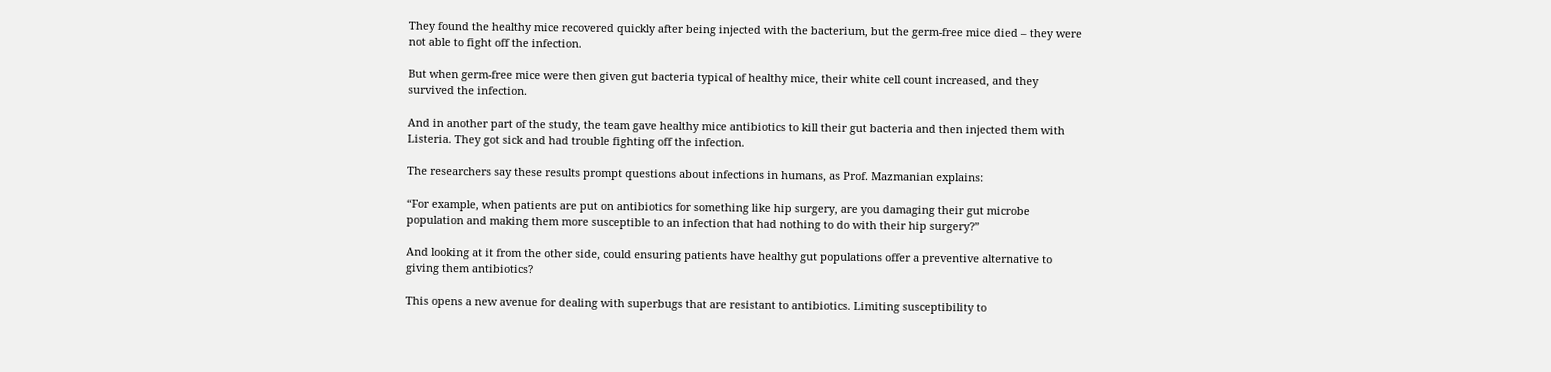They found the healthy mice recovered quickly after being injected with the bacterium, but the germ-free mice died – they were not able to fight off the infection.

But when germ-free mice were then given gut bacteria typical of healthy mice, their white cell count increased, and they survived the infection.

And in another part of the study, the team gave healthy mice antibiotics to kill their gut bacteria and then injected them with Listeria. They got sick and had trouble fighting off the infection.

The researchers say these results prompt questions about infections in humans, as Prof. Mazmanian explains:

“For example, when patients are put on antibiotics for something like hip surgery, are you damaging their gut microbe population and making them more susceptible to an infection that had nothing to do with their hip surgery?”

And looking at it from the other side, could ensuring patients have healthy gut populations offer a preventive alternative to giving them antibiotics?

This opens a new avenue for dealing with superbugs that are resistant to antibiotics. Limiting susceptibility to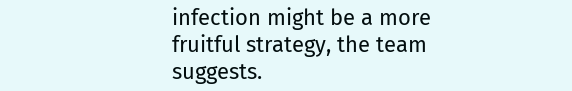infection might be a more fruitful strategy, the team suggests.